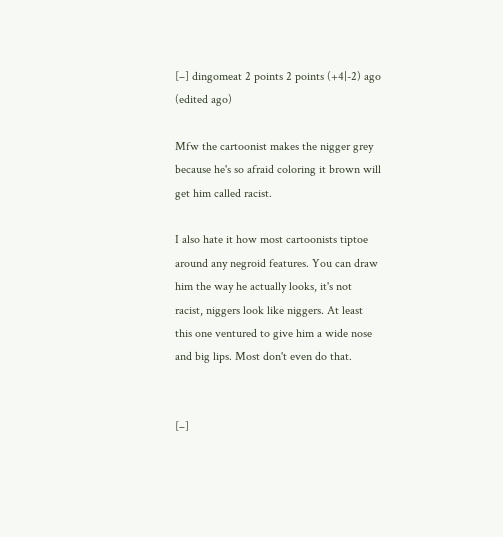[–] dingomeat 2 points 2 points (+4|-2) ago  (edited ago)

Mfw the cartoonist makes the nigger grey because he's so afraid coloring it brown will get him called racist.

I also hate it how most cartoonists tiptoe around any negroid features. You can draw him the way he actually looks, it's not racist, niggers look like niggers. At least this one ventured to give him a wide nose and big lips. Most don't even do that.


[–]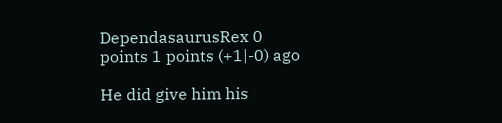DependasaurusRex 0 points 1 points (+1|-0) ago

He did give him his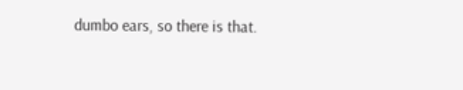dumbo ears, so there is that.